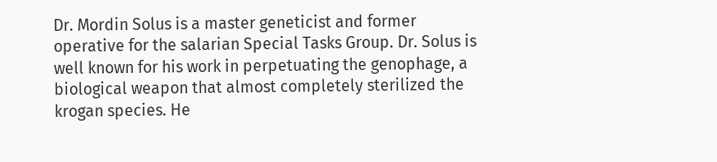Dr. Mordin Solus is a master geneticist and former operative for the salarian Special Tasks Group. Dr. Solus is well known for his work in perpetuating the genophage, a biological weapon that almost completely sterilized the krogan species. He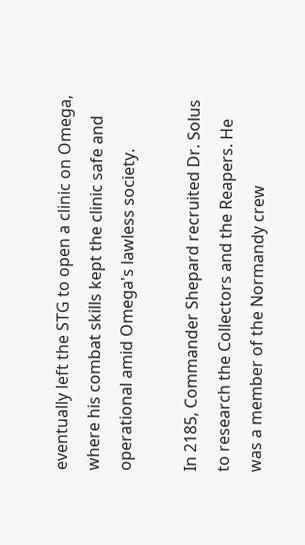eventually left the STG to open a clinic on Omega, where his combat skills kept the clinic safe and operational amid Omega's lawless society.

In 2185, Commander Shepard recruited Dr. Solus to research the Collectors and the Reapers. He was a member of the Normandy crew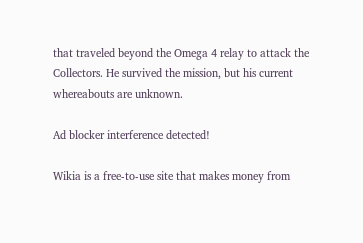that traveled beyond the Omega 4 relay to attack the Collectors. He survived the mission, but his current whereabouts are unknown.

Ad blocker interference detected!

Wikia is a free-to-use site that makes money from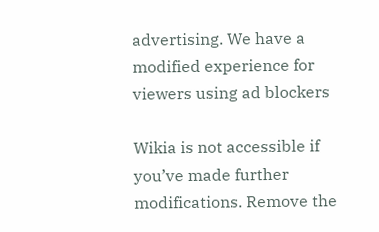advertising. We have a modified experience for viewers using ad blockers

Wikia is not accessible if you’ve made further modifications. Remove the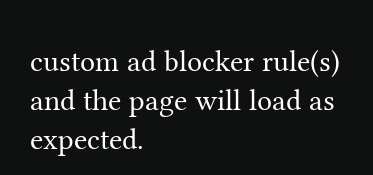custom ad blocker rule(s) and the page will load as expected.